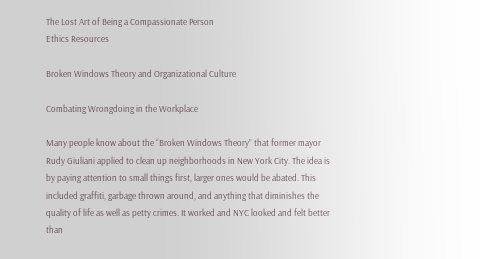The Lost Art of Being a Compassionate Person
Ethics Resources

Broken Windows Theory and Organizational Culture

Combating Wrongdoing in the Workplace

Many people know about the “Broken Windows Theory” that former mayor Rudy Giuliani applied to clean up neighborhoods in New York City. The idea is by paying attention to small things first, larger ones would be abated. This included graffiti, garbage thrown around, and anything that diminishes the quality of life as well as petty crimes. It worked and NYC looked and felt better than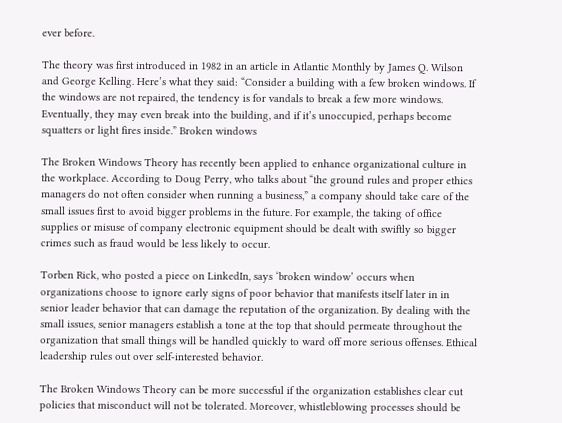ever before.

The theory was first introduced in 1982 in an article in Atlantic Monthly by James Q. Wilson and George Kelling. Here’s what they said: “Consider a building with a few broken windows. If the windows are not repaired, the tendency is for vandals to break a few more windows. Eventually, they may even break into the building, and if it’s unoccupied, perhaps become squatters or light fires inside.” Broken windows

The Broken Windows Theory has recently been applied to enhance organizational culture in the workplace. According to Doug Perry, who talks about “the ground rules and proper ethics managers do not often consider when running a business,” a company should take care of the small issues first to avoid bigger problems in the future. For example, the taking of office supplies or misuse of company electronic equipment should be dealt with swiftly so bigger crimes such as fraud would be less likely to occur.

Torben Rick, who posted a piece on LinkedIn, says ‘broken window’ occurs when organizations choose to ignore early signs of poor behavior that manifests itself later in in senior leader behavior that can damage the reputation of the organization. By dealing with the small issues, senior managers establish a tone at the top that should permeate throughout the organization that small things will be handled quickly to ward off more serious offenses. Ethical leadership rules out over self-interested behavior.

The Broken Windows Theory can be more successful if the organization establishes clear cut policies that misconduct will not be tolerated. Moreover, whistleblowing processes should be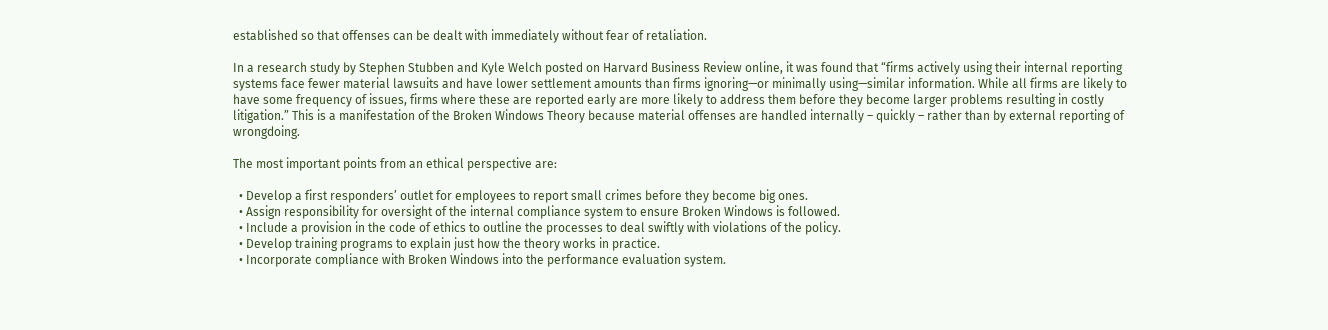established so that offenses can be dealt with immediately without fear of retaliation.

In a research study by Stephen Stubben and Kyle Welch posted on Harvard Business Review online, it was found that “firms actively using their internal reporting systems face fewer material lawsuits and have lower settlement amounts than firms ignoring—or minimally using—similar information. While all firms are likely to have some frequency of issues, firms where these are reported early are more likely to address them before they become larger problems resulting in costly litigation.” This is a manifestation of the Broken Windows Theory because material offenses are handled internally – quickly – rather than by external reporting of wrongdoing.

The most important points from an ethical perspective are:

  • Develop a first responders’ outlet for employees to report small crimes before they become big ones.
  • Assign responsibility for oversight of the internal compliance system to ensure Broken Windows is followed.
  • Include a provision in the code of ethics to outline the processes to deal swiftly with violations of the policy.
  • Develop training programs to explain just how the theory works in practice.
  • Incorporate compliance with Broken Windows into the performance evaluation system.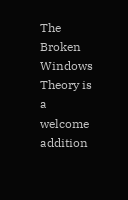The Broken Windows Theory is a welcome addition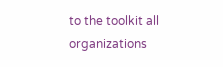to the toolkit all organizations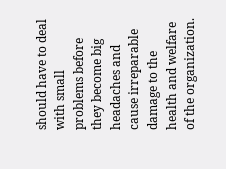should have to deal with small problems before they become big headaches and cause irreparable damage to the health and welfare of the organization.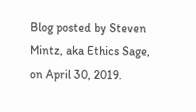Blog posted by Steven Mintz, aka Ethics Sage, on April 30, 2019.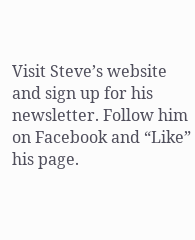Visit Steve’s website and sign up for his newsletter. Follow him on Facebook and “Like” his page.